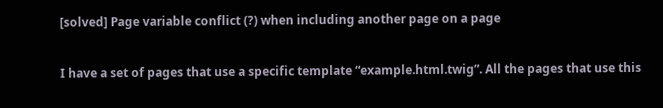[solved] Page variable conflict (?) when including another page on a page

I have a set of pages that use a specific template “example.html.twig”. All the pages that use this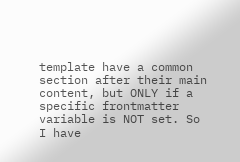template have a common section after their main content, but ONLY if a specific frontmatter variable is NOT set. So I have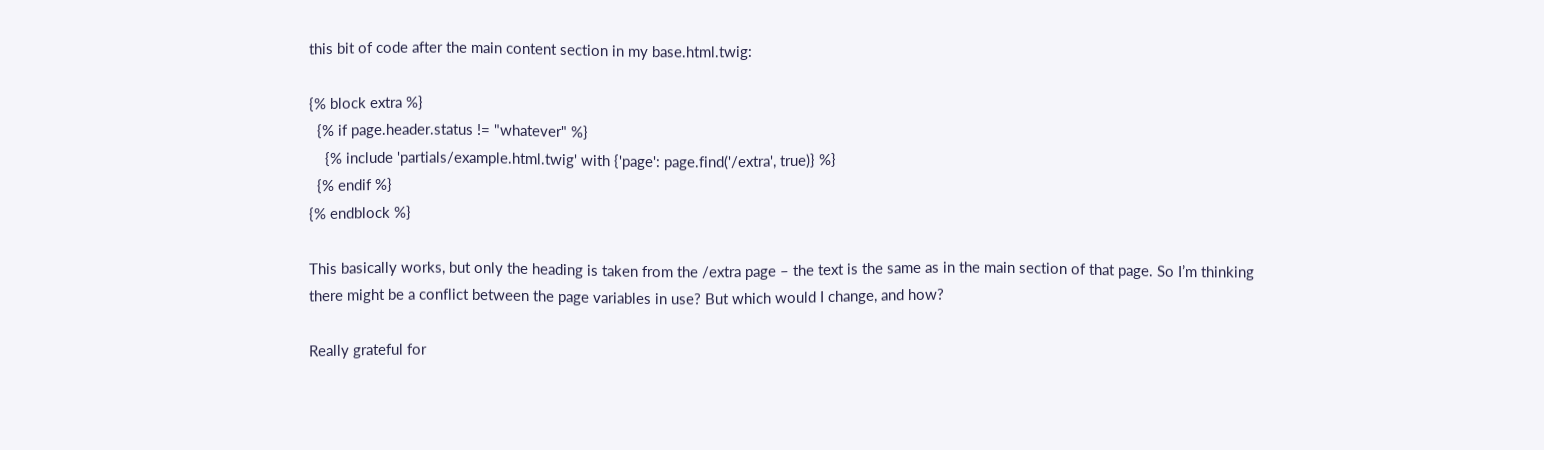this bit of code after the main content section in my base.html.twig:

{% block extra %}
  {% if page.header.status != "whatever" %}
    {% include 'partials/example.html.twig' with {'page': page.find('/extra', true)} %}
  {% endif %}
{% endblock %}

This basically works, but only the heading is taken from the /extra page – the text is the same as in the main section of that page. So I’m thinking there might be a conflict between the page variables in use? But which would I change, and how?

Really grateful for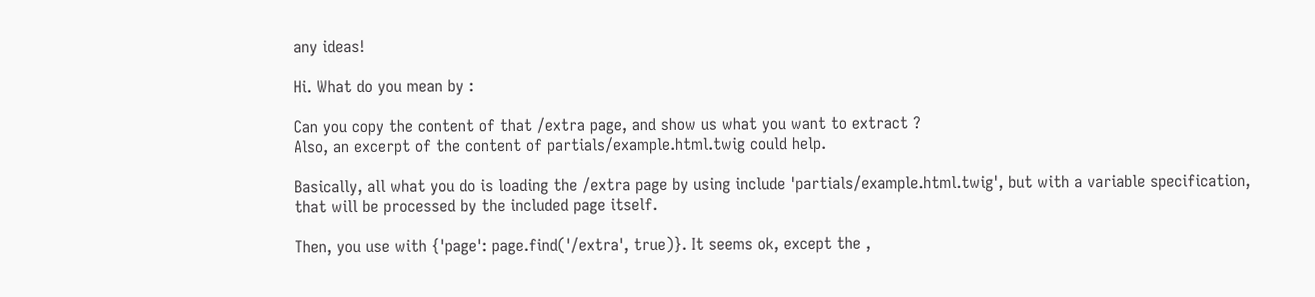any ideas!

Hi. What do you mean by :

Can you copy the content of that /extra page, and show us what you want to extract ?
Also, an excerpt of the content of partials/example.html.twig could help.

Basically, all what you do is loading the /extra page by using include 'partials/example.html.twig', but with a variable specification, that will be processed by the included page itself.

Then, you use with {'page': page.find('/extra', true)}. It seems ok, except the ,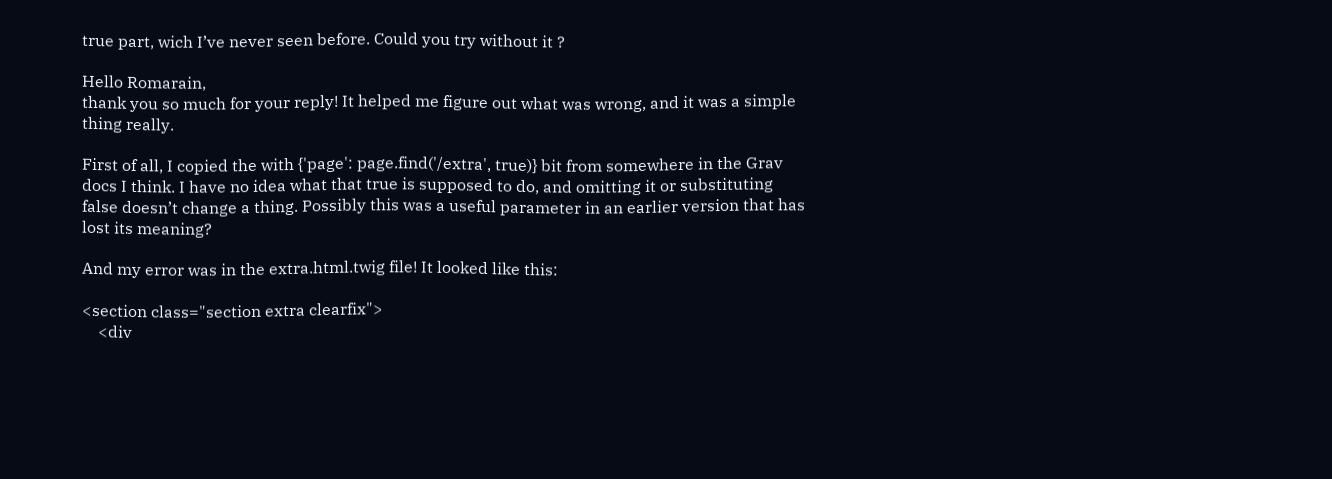true part, wich I’ve never seen before. Could you try without it ?

Hello Romarain,
thank you so much for your reply! It helped me figure out what was wrong, and it was a simple thing really.

First of all, I copied the with {'page': page.find('/extra', true)} bit from somewhere in the Grav docs I think. I have no idea what that true is supposed to do, and omitting it or substituting false doesn’t change a thing. Possibly this was a useful parameter in an earlier version that has lost its meaning?

And my error was in the extra.html.twig file! It looked like this:

<section class="section extra clearfix">
    <div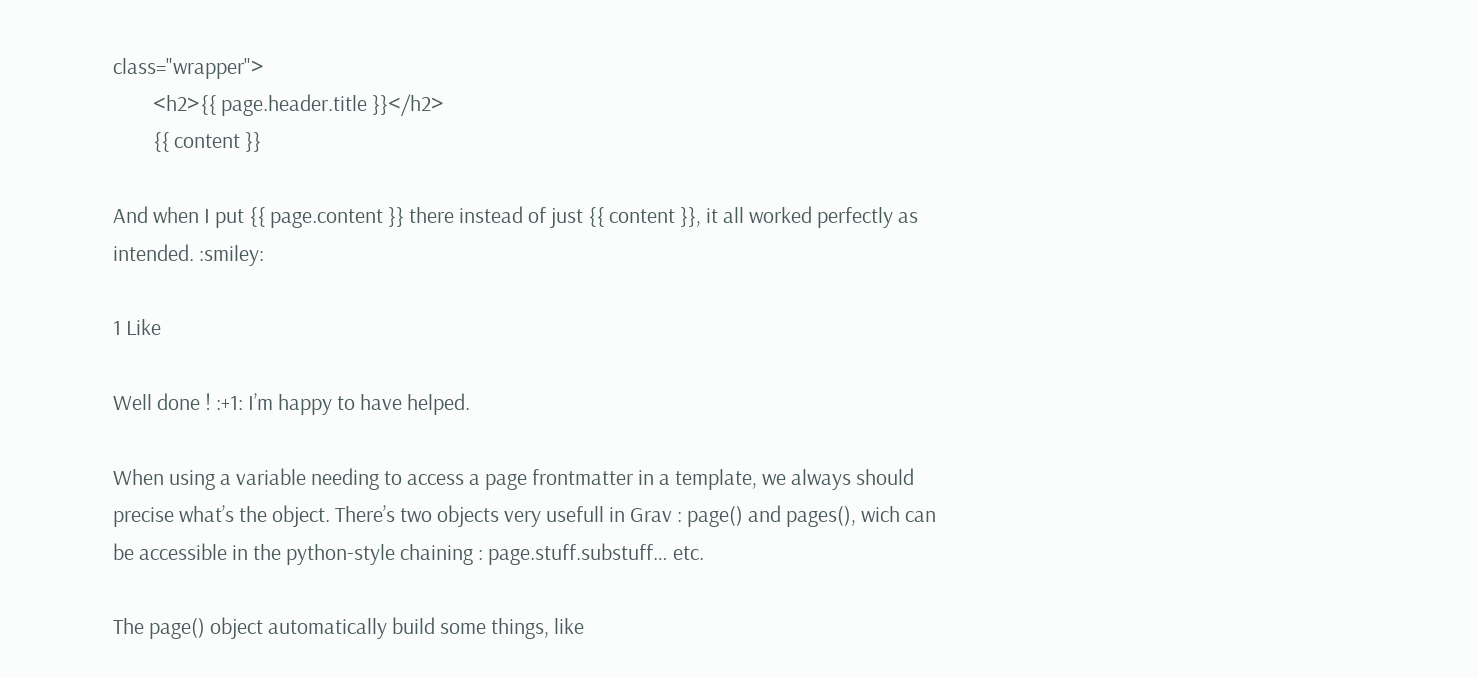class="wrapper">
        <h2>{{ page.header.title }}</h2>
        {{ content }}

And when I put {{ page.content }} there instead of just {{ content }}, it all worked perfectly as intended. :smiley:

1 Like

Well done ! :+1: I’m happy to have helped.

When using a variable needing to access a page frontmatter in a template, we always should precise what’s the object. There’s two objects very usefull in Grav : page() and pages(), wich can be accessible in the python-style chaining : page.stuff.substuff… etc.

The page() object automatically build some things, like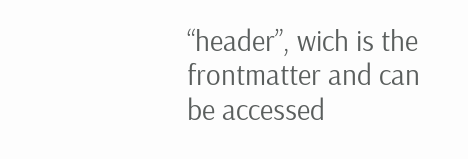“header”, wich is the frontmatter and can be accessed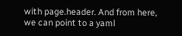with page.header. And from here, we can point to a yaml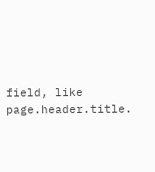field, like page.header.title.